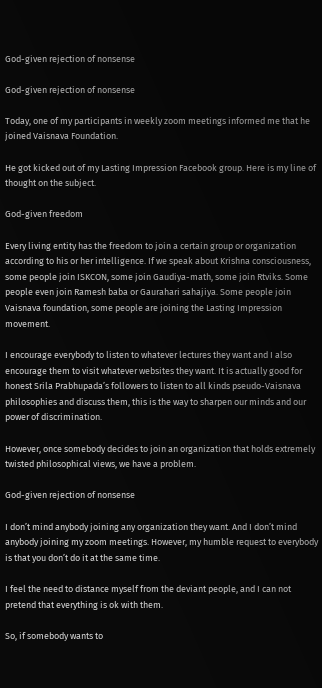God-given rejection of nonsense

God-given rejection of nonsense

Today, one of my participants in weekly zoom meetings informed me that he joined Vaisnava Foundation.

He got kicked out of my Lasting Impression Facebook group. Here is my line of thought on the subject.

God-given freedom

Every living entity has the freedom to join a certain group or organization according to his or her intelligence. If we speak about Krishna consciousness, some people join ISKCON, some join Gaudiya-math, some join Rtviks. Some people even join Ramesh baba or Gaurahari sahajiya. Some people join Vaisnava foundation, some people are joining the Lasting Impression movement.

I encourage everybody to listen to whatever lectures they want and I also encourage them to visit whatever websites they want. It is actually good for honest Srila Prabhupada’s followers to listen to all kinds pseudo-Vaisnava philosophies and discuss them, this is the way to sharpen our minds and our power of discrimination.

However, once somebody decides to join an organization that holds extremely twisted philosophical views, we have a problem.

God-given rejection of nonsense

I don’t mind anybody joining any organization they want. And I don’t mind anybody joining my zoom meetings. However, my humble request to everybody is that you don’t do it at the same time.

I feel the need to distance myself from the deviant people, and I can not pretend that everything is ok with them.

So, if somebody wants to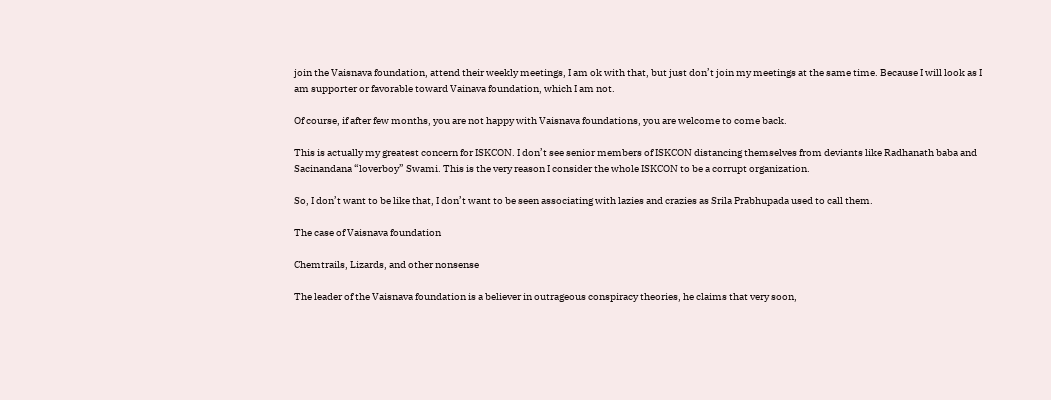join the Vaisnava foundation, attend their weekly meetings, I am ok with that, but just don’t join my meetings at the same time. Because I will look as I am supporter or favorable toward Vainava foundation, which I am not.

Of course, if after few months, you are not happy with Vaisnava foundations, you are welcome to come back.

This is actually my greatest concern for ISKCON. I don’t see senior members of ISKCON distancing themselves from deviants like Radhanath baba and Sacinandana “loverboy” Swami. This is the very reason I consider the whole ISKCON to be a corrupt organization.

So, I don’t want to be like that, I don’t want to be seen associating with lazies and crazies as Srila Prabhupada used to call them.

The case of Vaisnava foundation

Chemtrails, Lizards, and other nonsense

The leader of the Vaisnava foundation is a believer in outrageous conspiracy theories, he claims that very soon,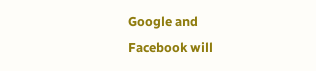Google and Facebook will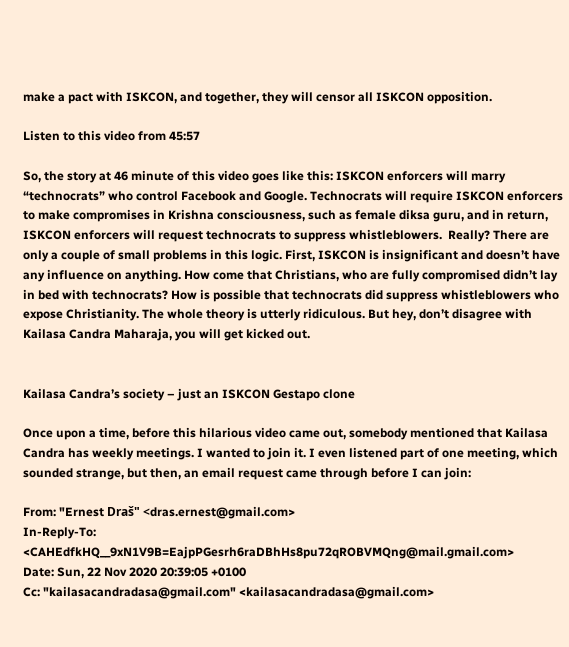make a pact with ISKCON, and together, they will censor all ISKCON opposition.

Listen to this video from 45:57

So, the story at 46 minute of this video goes like this: ISKCON enforcers will marry “technocrats” who control Facebook and Google. Technocrats will require ISKCON enforcers to make compromises in Krishna consciousness, such as female diksa guru, and in return, ISKCON enforcers will request technocrats to suppress whistleblowers.  Really? There are only a couple of small problems in this logic. First, ISKCON is insignificant and doesn’t have any influence on anything. How come that Christians, who are fully compromised didn’t lay in bed with technocrats? How is possible that technocrats did suppress whistleblowers who expose Christianity. The whole theory is utterly ridiculous. But hey, don’t disagree with Kailasa Candra Maharaja, you will get kicked out.


Kailasa Candra’s society – just an ISKCON Gestapo clone

Once upon a time, before this hilarious video came out, somebody mentioned that Kailasa Candra has weekly meetings. I wanted to join it. I even listened part of one meeting, which sounded strange, but then, an email request came through before I can join:

From: "Ernest Draš" <dras.ernest@gmail.com>
In-Reply-To: <CAHEdfkHQ__9xN1V9B=EajpPGesrh6raDBhHs8pu72qROBVMQng@mail.gmail.com>
Date: Sun, 22 Nov 2020 20:39:05 +0100
Cc: "kailasacandradasa@gmail.com" <kailasacandradasa@gmail.com>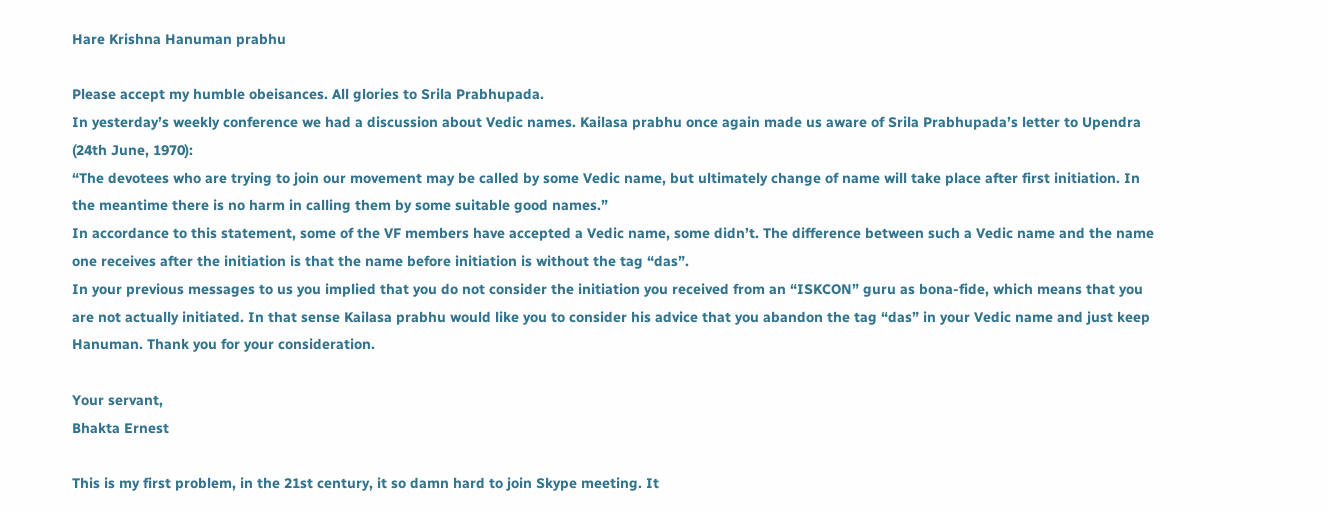Hare Krishna Hanuman prabhu

Please accept my humble obeisances. All glories to Srila Prabhupada.
In yesterday’s weekly conference we had a discussion about Vedic names. Kailasa prabhu once again made us aware of Srila Prabhupada’s letter to Upendra (24th June, 1970):
“The devotees who are trying to join our movement may be called by some Vedic name, but ultimately change of name will take place after first initiation. In the meantime there is no harm in calling them by some suitable good names.”
In accordance to this statement, some of the VF members have accepted a Vedic name, some didn’t. The difference between such a Vedic name and the name one receives after the initiation is that the name before initiation is without the tag “das”.
In your previous messages to us you implied that you do not consider the initiation you received from an “ISKCON” guru as bona-fide, which means that you are not actually initiated. In that sense Kailasa prabhu would like you to consider his advice that you abandon the tag “das” in your Vedic name and just keep Hanuman. Thank you for your consideration.

Your servant,
Bhakta Ernest

This is my first problem, in the 21st century, it so damn hard to join Skype meeting. It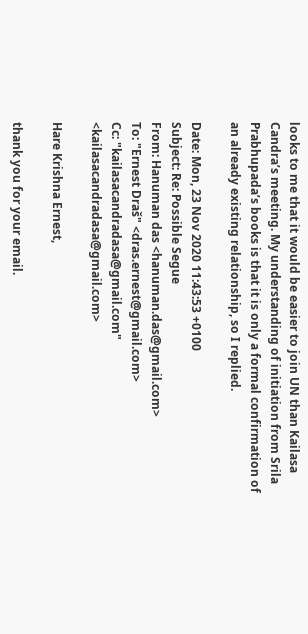looks to me that it would be easier to join UN than Kailasa Candra’s meeting. My understanding of initiation from Srila Prabhupada’s books is that it is only a formal confirmation of an already existing relationship, so I replied.

Date: Mon, 23 Nov 2020 11:43:53 +0100
Subject: Re: Possible Segue
From: Hanuman das <hanuman.das@gmail.com>
To: "Ernest Draš" <dras.ernest@gmail.com>
Cc: "kailasacandradasa@gmail.com" <kailasacandradasa@gmail.com>

Hare Krishna Ernest,

thank you for your email.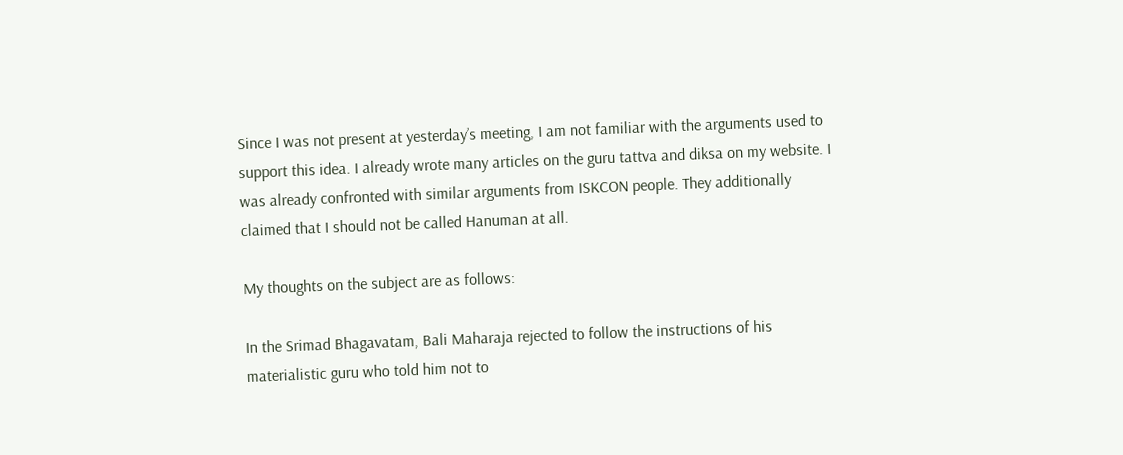Since I was not present at yesterday’s meeting, I am not familiar with the arguments used to support this idea. I already wrote many articles on the guru tattva and diksa on my website. I was already confronted with similar arguments from ISKCON people. They additionally claimed that I should not be called Hanuman at all.

My thoughts on the subject are as follows:

In the Srimad Bhagavatam, Bali Maharaja rejected to follow the instructions of his materialistic guru who told him not to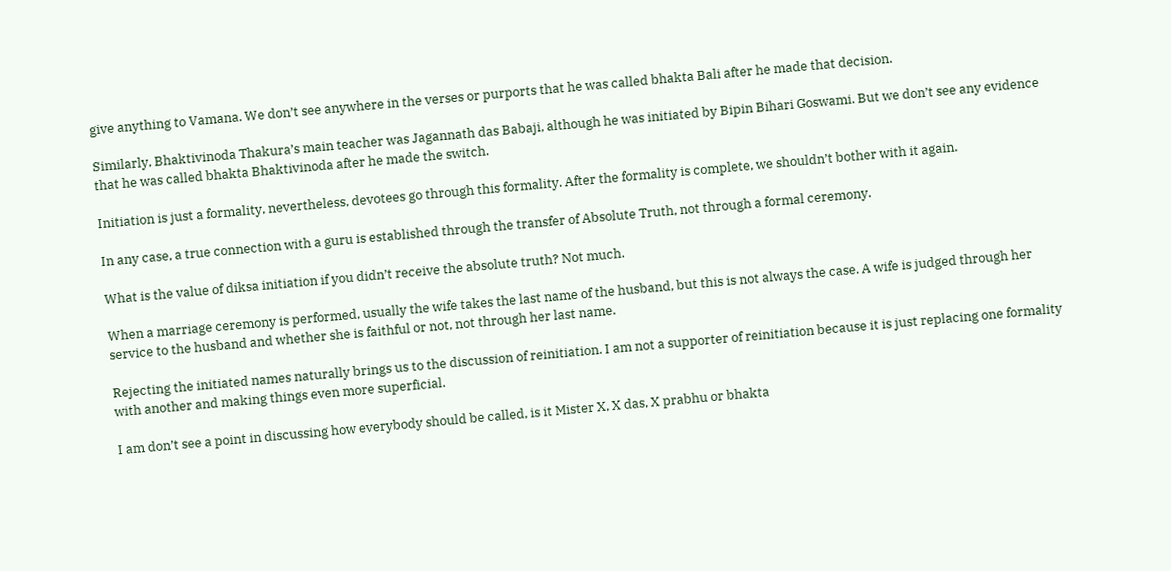give anything to Vamana. We don’t see anywhere in the verses or purports that he was called bhakta Bali after he made that decision.

Similarly, Bhaktivinoda Thakura’s main teacher was Jagannath das Babaji, although he was initiated by Bipin Bihari Goswami. But we don’t see any evidence that he was called bhakta Bhaktivinoda after he made the switch.

Initiation is just a formality, nevertheless, devotees go through this formality. After the formality is complete, we shouldn’t bother with it again.

In any case, a true connection with a guru is established through the transfer of Absolute Truth, not through a formal ceremony.

What is the value of diksa initiation if you didn’t receive the absolute truth? Not much.

When a marriage ceremony is performed, usually the wife takes the last name of the husband, but this is not always the case. A wife is judged through her service to the husband and whether she is faithful or not, not through her last name.

Rejecting the initiated names naturally brings us to the discussion of reinitiation. I am not a supporter of reinitiation because it is just replacing one formality with another and making things even more superficial.

I am don’t see a point in discussing how everybody should be called, is it Mister X, X das, X prabhu or bhakta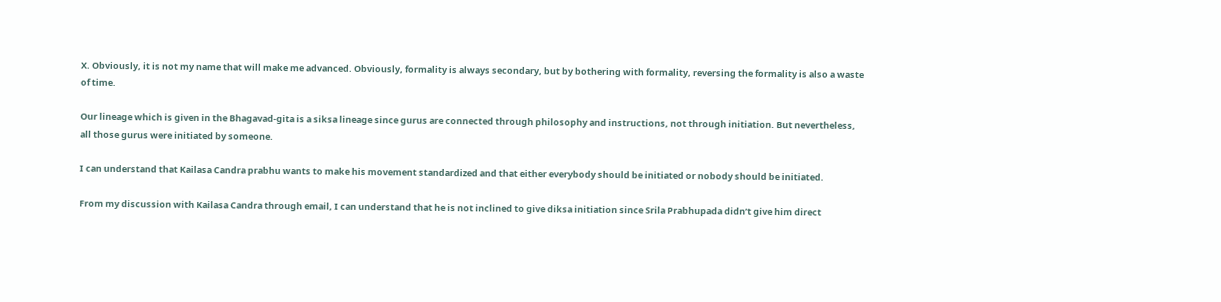X. Obviously, it is not my name that will make me advanced. Obviously, formality is always secondary, but by bothering with formality, reversing the formality is also a waste of time.

Our lineage which is given in the Bhagavad-gita is a siksa lineage since gurus are connected through philosophy and instructions, not through initiation. But nevertheless, all those gurus were initiated by someone.

I can understand that Kailasa Candra prabhu wants to make his movement standardized and that either everybody should be initiated or nobody should be initiated.

From my discussion with Kailasa Candra through email, I can understand that he is not inclined to give diksa initiation since Srila Prabhupada didn’t give him direct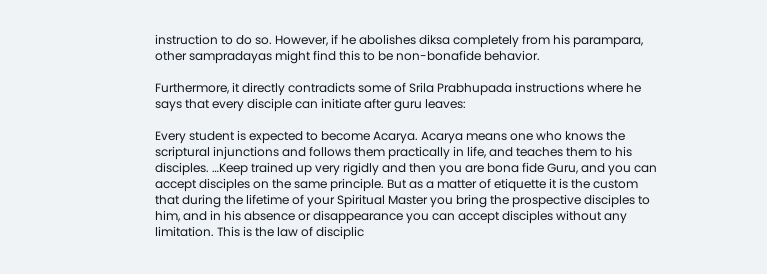instruction to do so. However, if he abolishes diksa completely from his parampara, other sampradayas might find this to be non-bonafide behavior.

Furthermore, it directly contradicts some of Srila Prabhupada instructions where he says that every disciple can initiate after guru leaves:

Every student is expected to become Acarya. Acarya means one who knows the scriptural injunctions and follows them practically in life, and teaches them to his disciples. …Keep trained up very rigidly and then you are bona fide Guru, and you can accept disciples on the same principle. But as a matter of etiquette it is the custom that during the lifetime of your Spiritual Master you bring the prospective disciples to him, and in his absence or disappearance you can accept disciples without any limitation. This is the law of disciplic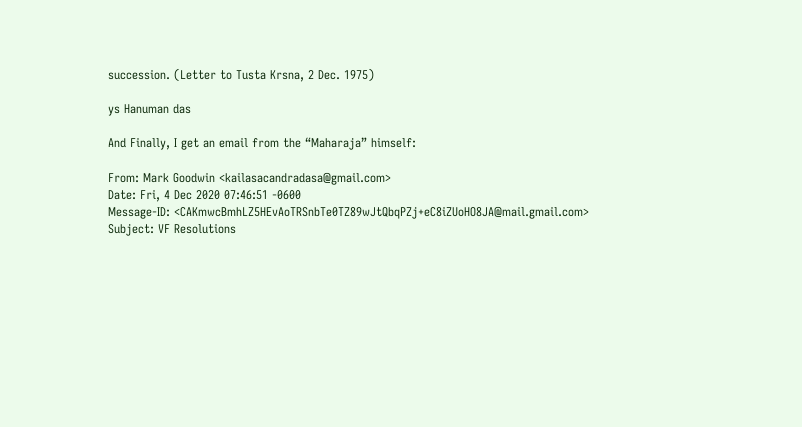succession. (Letter to Tusta Krsna, 2 Dec. 1975)

ys Hanuman das

And Finally, I get an email from the “Maharaja” himself:

From: Mark Goodwin <kailasacandradasa@gmail.com>
Date: Fri, 4 Dec 2020 07:46:51 -0600
Message-ID: <CAKmwcBmhLZ5HEvAoTRSnbTe0TZ89wJtQbqPZj+eC8iZUoHO8JA@mail.gmail.com>
Subject: VF Resolutions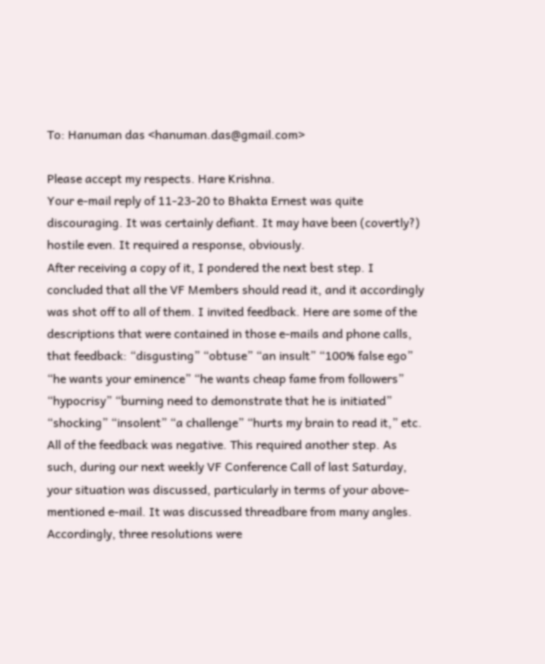To: Hanuman das <hanuman.das@gmail.com>

Please accept my respects. Hare Krishna.
Your e-mail reply of 11-23-20 to Bhakta Ernest was quite discouraging. It was certainly defiant. It may have been (covertly?) hostile even. It required a response, obviously.
After receiving a copy of it, I pondered the next best step. I concluded that all the VF Members should read it, and it accordingly was shot off to all of them. I invited feedback. Here are some of the descriptions that were contained in those e-mails and phone calls, that feedback: “disgusting” “obtuse” “an insult” “100% false ego” “he wants your eminence” “he wants cheap fame from followers” “hypocrisy” “burning need to demonstrate that he is initiated” “shocking” “insolent” “a challenge” “hurts my brain to read it,” etc.
All of the feedback was negative. This required another step. As such, during our next weekly VF Conference Call of last Saturday, your situation was discussed, particularly in terms of your above-mentioned e-mail. It was discussed threadbare from many angles. Accordingly, three resolutions were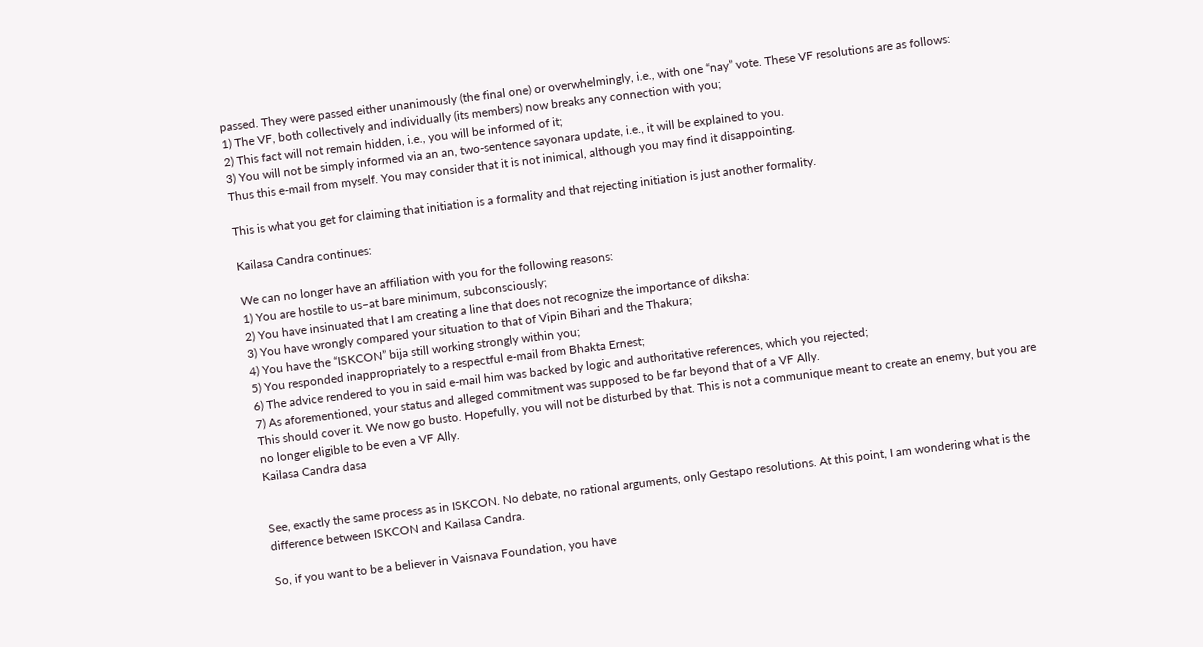passed. They were passed either unanimously (the final one) or overwhelmingly, i.e., with one “nay” vote. These VF resolutions are as follows:
1) The VF, both collectively and individually (its members) now breaks any connection with you;
2) This fact will not remain hidden, i.e., you will be informed of it;
3) You will not be simply informed via an an, two-sentence sayonara update, i.e., it will be explained to you.
Thus this e-mail from myself. You may consider that it is not inimical, although you may find it disappointing.

This is what you get for claiming that initiation is a formality and that rejecting initiation is just another formality.

Kailasa Candra continues:

We can no longer have an affiliation with you for the following reasons:
1) You are hostile to us–at bare minimum, subconsciously;
2) You have insinuated that I am creating a line that does not recognize the importance of diksha:
3) You have wrongly compared your situation to that of Vipin Bihari and the Thakura;
4) You have the “ISKCON” bija still working strongly within you;
5) You responded inappropriately to a respectful e-mail from Bhakta Ernest;
6) The advice rendered to you in said e-mail him was backed by logic and authoritative references, which you rejected;
7) As aforementioned, your status and alleged commitment was supposed to be far beyond that of a VF Ally.
This should cover it. We now go busto. Hopefully, you will not be disturbed by that. This is not a communique meant to create an enemy, but you are no longer eligible to be even a VF Ally.
Kailasa Candra dasa


See, exactly the same process as in ISKCON. No debate, no rational arguments, only Gestapo resolutions. At this point, I am wondering what is the difference between ISKCON and Kailasa Candra.

So, if you want to be a believer in Vaisnava Foundation, you have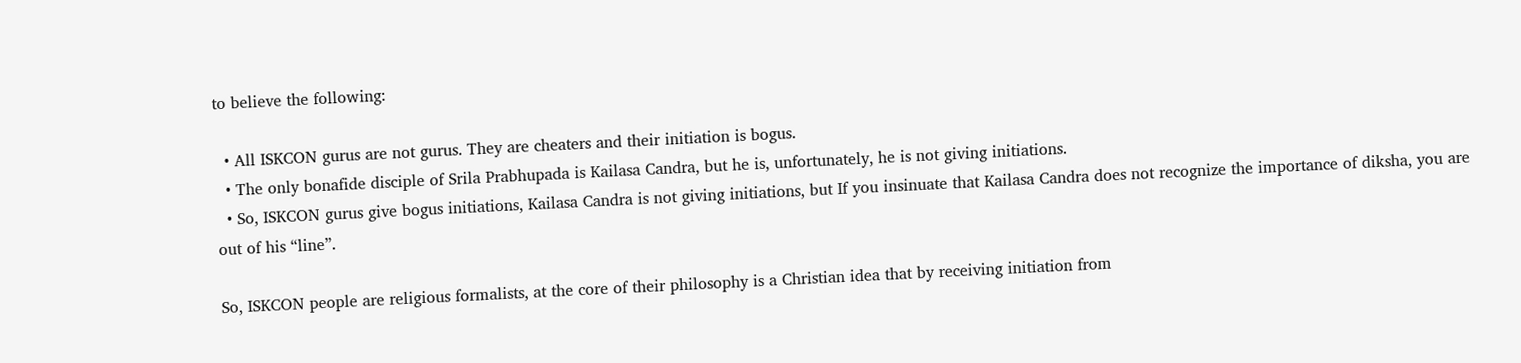to believe the following:

  • All ISKCON gurus are not gurus. They are cheaters and their initiation is bogus.
  • The only bonafide disciple of Srila Prabhupada is Kailasa Candra, but he is, unfortunately, he is not giving initiations.
  • So, ISKCON gurus give bogus initiations, Kailasa Candra is not giving initiations, but If you insinuate that Kailasa Candra does not recognize the importance of diksha, you are out of his “line”.

So, ISKCON people are religious formalists, at the core of their philosophy is a Christian idea that by receiving initiation from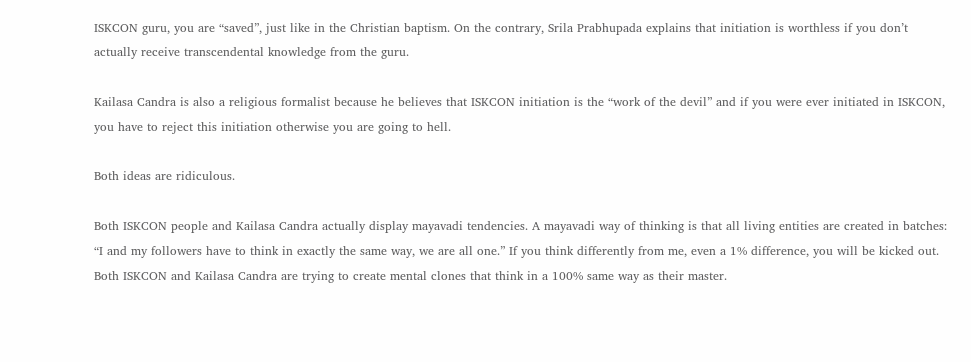ISKCON guru, you are “saved”, just like in the Christian baptism. On the contrary, Srila Prabhupada explains that initiation is worthless if you don’t actually receive transcendental knowledge from the guru.

Kailasa Candra is also a religious formalist because he believes that ISKCON initiation is the “work of the devil” and if you were ever initiated in ISKCON, you have to reject this initiation otherwise you are going to hell.

Both ideas are ridiculous.

Both ISKCON people and Kailasa Candra actually display mayavadi tendencies. A mayavadi way of thinking is that all living entities are created in batches: “I and my followers have to think in exactly the same way, we are all one.” If you think differently from me, even a 1% difference, you will be kicked out. Both ISKCON and Kailasa Candra are trying to create mental clones that think in a 100% same way as their master.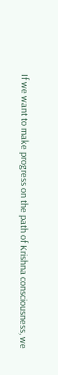If we want to make progress on the path of Krishna consciousness, we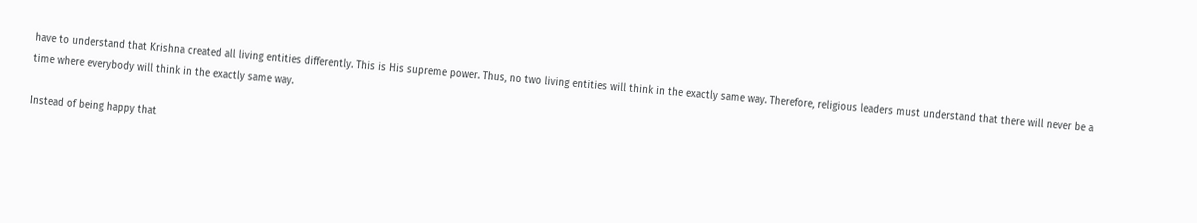have to understand that Krishna created all living entities differently. This is His supreme power. Thus, no two living entities will think in the exactly same way. Therefore, religious leaders must understand that there will never be a time where everybody will think in the exactly same way.

Instead of being happy that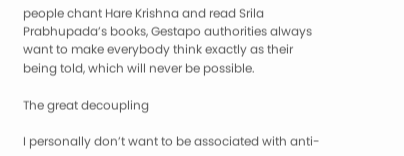people chant Hare Krishna and read Srila Prabhupada’s books, Gestapo authorities always want to make everybody think exactly as their being told, which will never be possible.

The great decoupling

I personally don’t want to be associated with anti-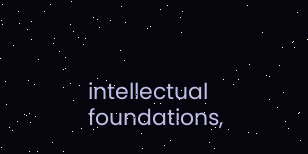intellectual foundations,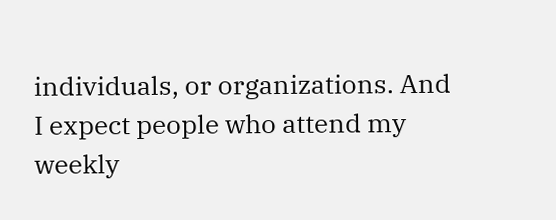individuals, or organizations. And I expect people who attend my weekly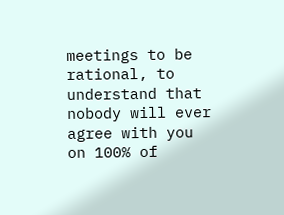meetings to be rational, to understand that nobody will ever agree with you on 100% of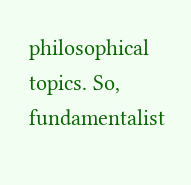philosophical topics. So, fundamentalist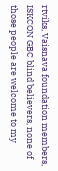rtviks, Vaisnava foundation members, ISKCON GBC blind believers, none of those people are welcome to my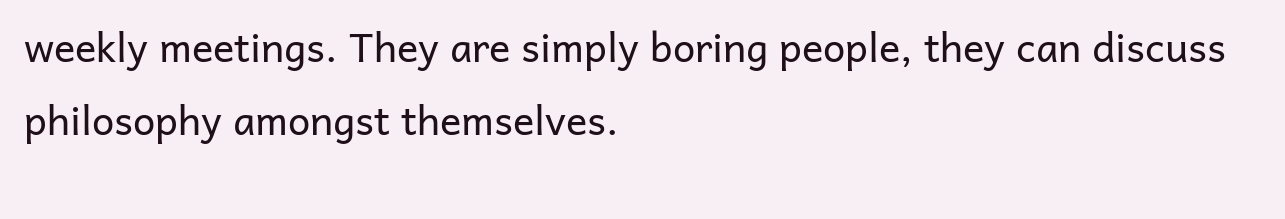weekly meetings. They are simply boring people, they can discuss philosophy amongst themselves.